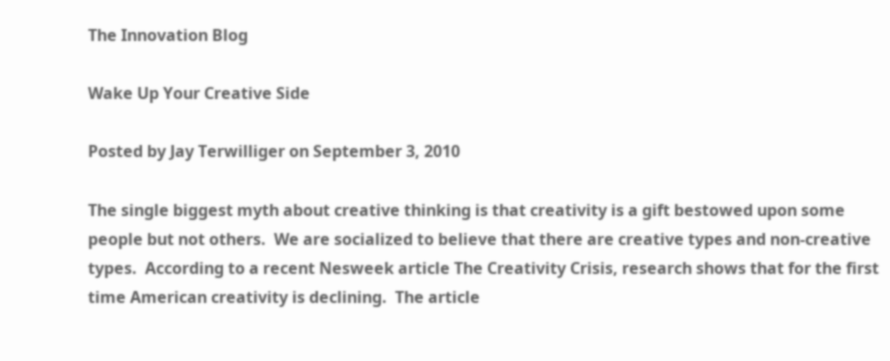The Innovation Blog

Wake Up Your Creative Side

Posted by Jay Terwilliger on September 3, 2010

The single biggest myth about creative thinking is that creativity is a gift bestowed upon some people but not others.  We are socialized to believe that there are creative types and non-creative types.  According to a recent Nesweek article The Creativity Crisis, research shows that for the first time American creativity is declining.  The article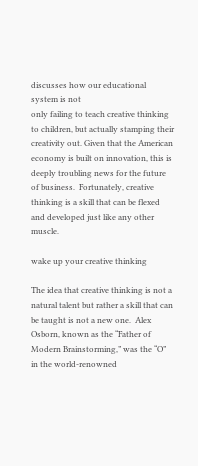discusses how our educational system is not
only failing to teach creative thinking to children, but actually stamping their creativity out. Given that the American economy is built on innovation, this is deeply troubling news for the future of business.  Fortunately, creative thinking is a skill that can be flexed and developed just like any other muscle.

wake up your creative thinking

The idea that creative thinking is not a natural talent but rather a skill that can be taught is not a new one.  Alex Osborn, known as the “Father of Modern Brainstorming,” was the “O” in the world-renowned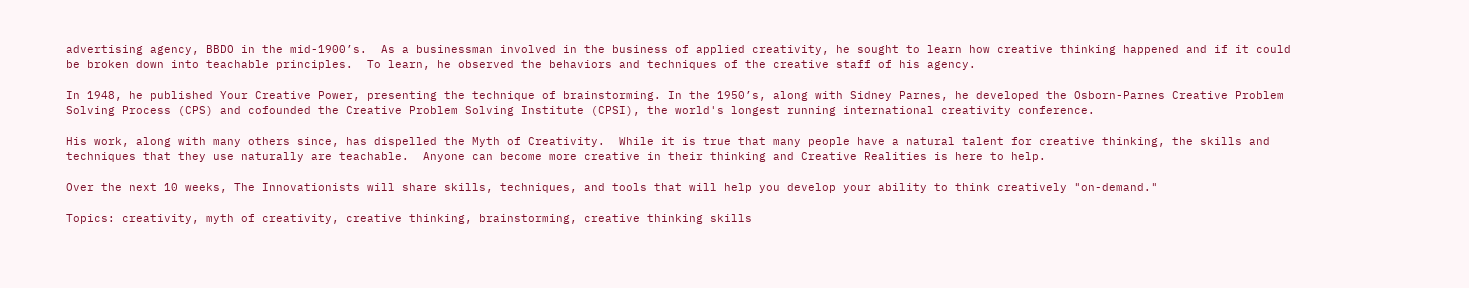advertising agency, BBDO in the mid-1900’s.  As a businessman involved in the business of applied creativity, he sought to learn how creative thinking happened and if it could be broken down into teachable principles.  To learn, he observed the behaviors and techniques of the creative staff of his agency.

In 1948, he published Your Creative Power, presenting the technique of brainstorming. In the 1950’s, along with Sidney Parnes, he developed the Osborn-Parnes Creative Problem Solving Process (CPS) and cofounded the Creative Problem Solving Institute (CPSI), the world's longest running international creativity conference.

His work, along with many others since, has dispelled the Myth of Creativity.  While it is true that many people have a natural talent for creative thinking, the skills and techniques that they use naturally are teachable.  Anyone can become more creative in their thinking and Creative Realities is here to help.

Over the next 10 weeks, The Innovationists will share skills, techniques, and tools that will help you develop your ability to think creatively "on-demand."

Topics: creativity, myth of creativity, creative thinking, brainstorming, creative thinking skills